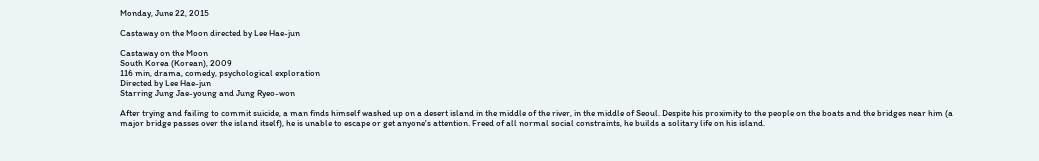Monday, June 22, 2015

Castaway on the Moon directed by Lee Hae-jun

Castaway on the Moon
South Korea (Korean), 2009
116 min, drama, comedy, psychological exploration
Directed by Lee Hae-jun
Starring Jung Jae-young and Jung Ryeo-won

After trying and failing to commit suicide, a man finds himself washed up on a desert island in the middle of the river, in the middle of Seoul. Despite his proximity to the people on the boats and the bridges near him (a major bridge passes over the island itself), he is unable to escape or get anyone's attention. Freed of all normal social constraints, he builds a solitary life on his island.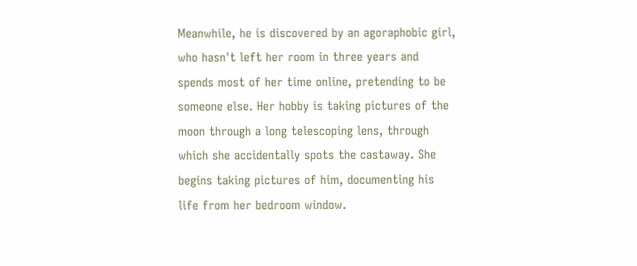Meanwhile, he is discovered by an agoraphobic girl, who hasn't left her room in three years and spends most of her time online, pretending to be someone else. Her hobby is taking pictures of the moon through a long telescoping lens, through which she accidentally spots the castaway. She begins taking pictures of him, documenting his life from her bedroom window.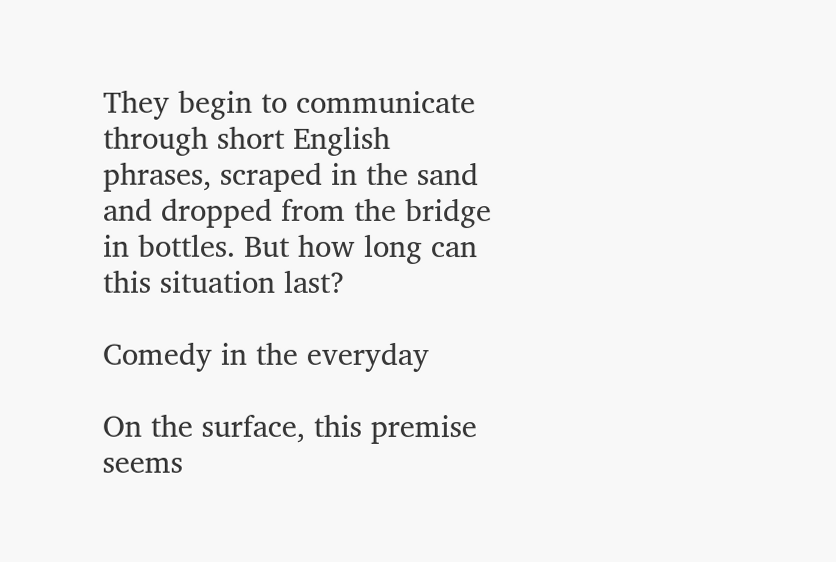They begin to communicate through short English phrases, scraped in the sand and dropped from the bridge in bottles. But how long can this situation last?

Comedy in the everyday

On the surface, this premise seems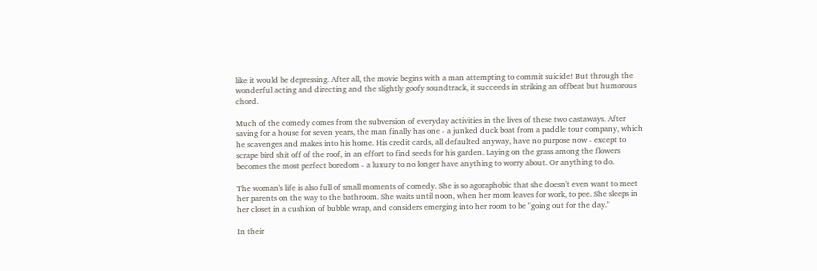like it would be depressing. After all, the movie begins with a man attempting to commit suicide! But through the wonderful acting and directing and the slightly goofy soundtrack, it succeeds in striking an offbeat but humorous chord.

Much of the comedy comes from the subversion of everyday activities in the lives of these two castaways. After saving for a house for seven years, the man finally has one - a junked duck boat from a paddle tour company, which he scavenges and makes into his home. His credit cards, all defaulted anyway, have no purpose now - except to scrape bird shit off of the roof, in an effort to find seeds for his garden. Laying on the grass among the flowers becomes the most perfect boredom - a luxury to no longer have anything to worry about. Or anything to do.

The woman's life is also full of small moments of comedy. She is so agoraphobic that she doesn't even want to meet her parents on the way to the bathroom. She waits until noon, when her mom leaves for work, to pee. She sleeps in her closet in a cushion of bubble wrap, and considers emerging into her room to be "going out for the day."

In their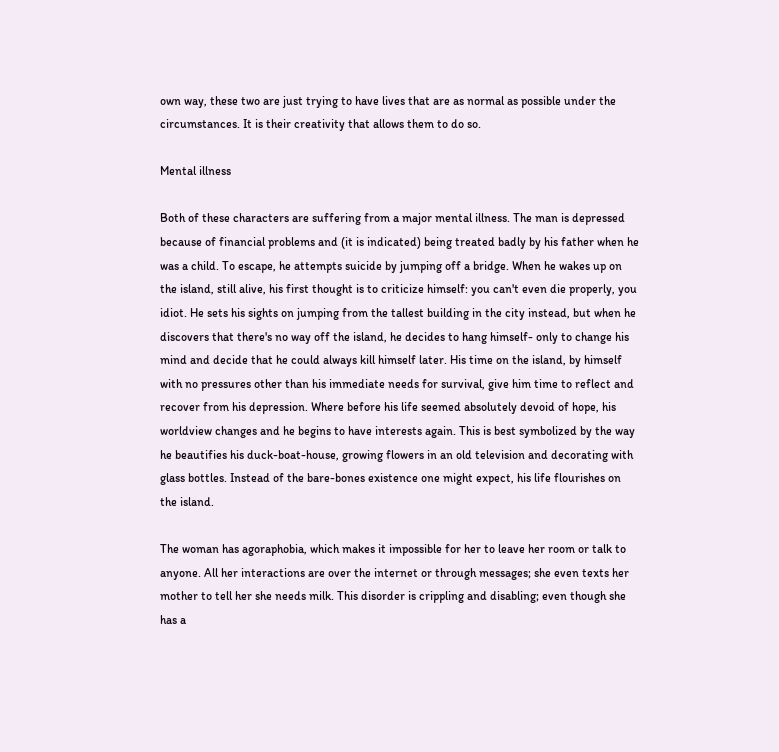own way, these two are just trying to have lives that are as normal as possible under the circumstances. It is their creativity that allows them to do so.

Mental illness

Both of these characters are suffering from a major mental illness. The man is depressed because of financial problems and (it is indicated) being treated badly by his father when he was a child. To escape, he attempts suicide by jumping off a bridge. When he wakes up on the island, still alive, his first thought is to criticize himself: you can't even die properly, you idiot. He sets his sights on jumping from the tallest building in the city instead, but when he discovers that there's no way off the island, he decides to hang himself- only to change his mind and decide that he could always kill himself later. His time on the island, by himself with no pressures other than his immediate needs for survival, give him time to reflect and recover from his depression. Where before his life seemed absolutely devoid of hope, his worldview changes and he begins to have interests again. This is best symbolized by the way he beautifies his duck-boat-house, growing flowers in an old television and decorating with glass bottles. Instead of the bare-bones existence one might expect, his life flourishes on the island.

The woman has agoraphobia, which makes it impossible for her to leave her room or talk to anyone. All her interactions are over the internet or through messages; she even texts her mother to tell her she needs milk. This disorder is crippling and disabling; even though she has a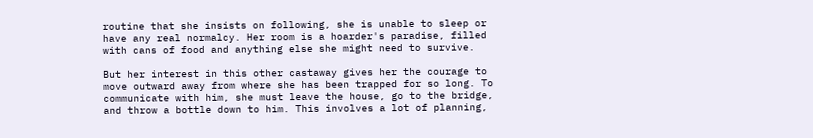routine that she insists on following, she is unable to sleep or have any real normalcy. Her room is a hoarder's paradise, filled with cans of food and anything else she might need to survive.

But her interest in this other castaway gives her the courage to move outward away from where she has been trapped for so long. To communicate with him, she must leave the house, go to the bridge, and throw a bottle down to him. This involves a lot of planning,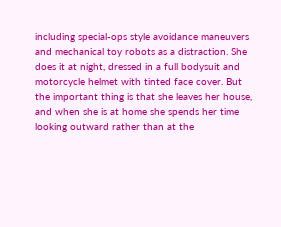including special-ops style avoidance maneuvers and mechanical toy robots as a distraction. She does it at night, dressed in a full bodysuit and motorcycle helmet with tinted face cover. But the important thing is that she leaves her house, and when she is at home she spends her time looking outward rather than at the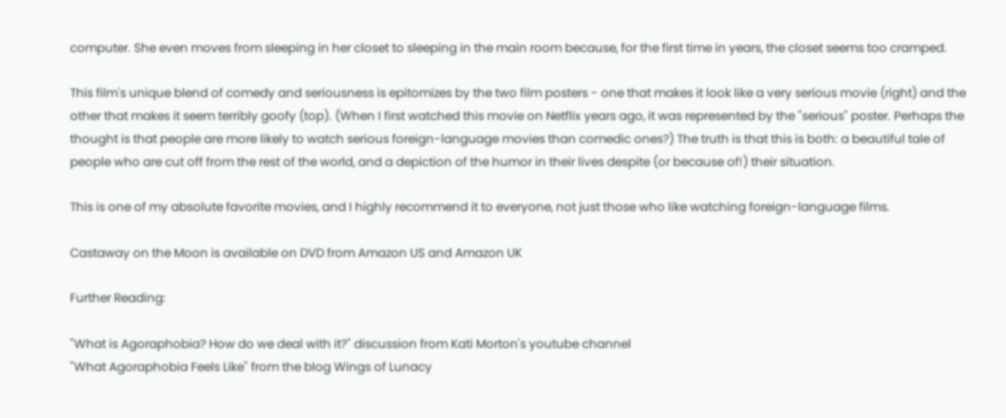computer. She even moves from sleeping in her closet to sleeping in the main room because, for the first time in years, the closet seems too cramped.

This film's unique blend of comedy and seriousness is epitomizes by the two film posters - one that makes it look like a very serious movie (right) and the other that makes it seem terribly goofy (top). (When I first watched this movie on Netflix years ago, it was represented by the "serious" poster. Perhaps the thought is that people are more likely to watch serious foreign-language movies than comedic ones?) The truth is that this is both: a beautiful tale of people who are cut off from the rest of the world, and a depiction of the humor in their lives despite (or because of!) their situation.

This is one of my absolute favorite movies, and I highly recommend it to everyone, not just those who like watching foreign-language films.

Castaway on the Moon is available on DVD from Amazon US and Amazon UK

Further Reading:

"What is Agoraphobia? How do we deal with it?" discussion from Kati Morton's youtube channel
"What Agoraphobia Feels Like" from the blog Wings of Lunacy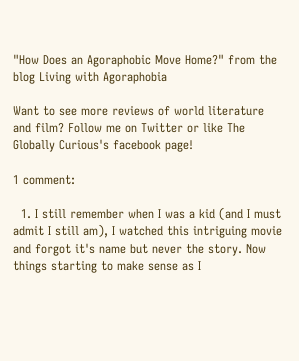"How Does an Agoraphobic Move Home?" from the blog Living with Agoraphobia

Want to see more reviews of world literature and film? Follow me on Twitter or like The Globally Curious's facebook page!

1 comment:

  1. I still remember when I was a kid (and I must admit I still am), I watched this intriguing movie and forgot it's name but never the story. Now things starting to make sense as I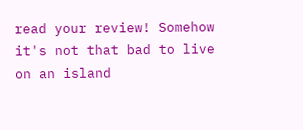read your review! Somehow it's not that bad to live on an island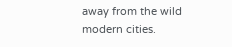away from the wild modern cities.